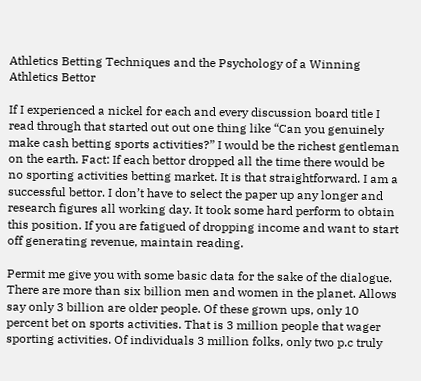Athletics Betting Techniques and the Psychology of a Winning Athletics Bettor

If I experienced a nickel for each and every discussion board title I read through that started out out one thing like “Can you genuinely make cash betting sports activities?” I would be the richest gentleman on the earth. Fact: If each bettor dropped all the time there would be no sporting activities betting market. It is that straightforward. I am a successful bettor. I don’t have to select the paper up any longer and research figures all working day. It took some hard perform to obtain this position. If you are fatigued of dropping income and want to start off generating revenue, maintain reading.

Permit me give you with some basic data for the sake of the dialogue. There are more than six billion men and women in the planet. Allows say only 3 billion are older people. Of these grown ups, only 10 percent bet on sports activities. That is 3 million people that wager sporting activities. Of individuals 3 million folks, only two p.c truly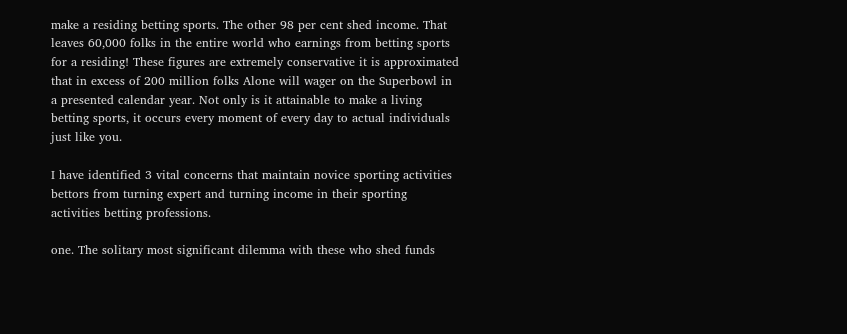make a residing betting sports. The other 98 per cent shed income. That leaves 60,000 folks in the entire world who earnings from betting sports for a residing! These figures are extremely conservative it is approximated that in excess of 200 million folks Alone will wager on the Superbowl in a presented calendar year. Not only is it attainable to make a living betting sports, it occurs every moment of every day to actual individuals just like you.

I have identified 3 vital concerns that maintain novice sporting activities bettors from turning expert and turning income in their sporting activities betting professions.

one. The solitary most significant dilemma with these who shed funds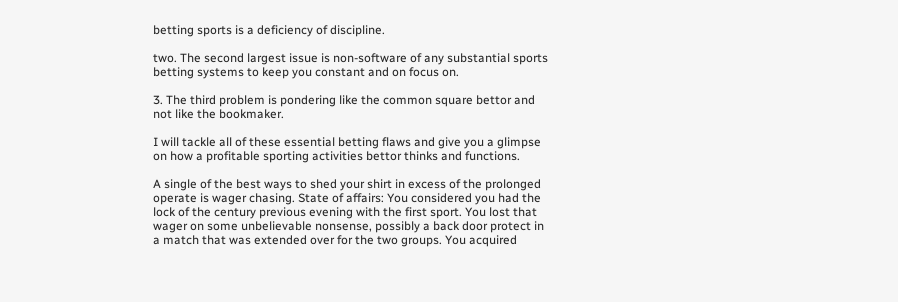betting sports is a deficiency of discipline.

two. The second largest issue is non-software of any substantial sports betting systems to keep you constant and on focus on.

3. The third problem is pondering like the common square bettor and not like the bookmaker.

I will tackle all of these essential betting flaws and give you a glimpse on how a profitable sporting activities bettor thinks and functions.

A single of the best ways to shed your shirt in excess of the prolonged operate is wager chasing. State of affairs: You considered you had the lock of the century previous evening with the first sport. You lost that wager on some unbelievable nonsense, possibly a back door protect in a match that was extended over for the two groups. You acquired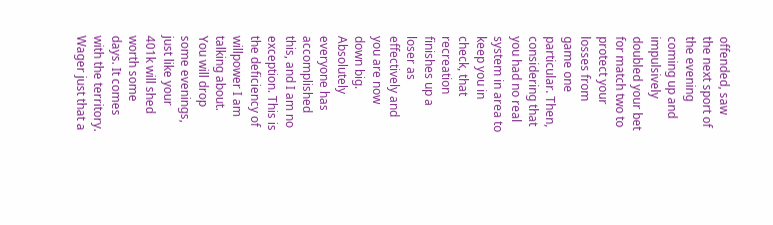offended, saw the next sport of the evening coming up and impulsively doubled your bet for match two to protect your losses from game one particular. Then, considering that you had no real system in area to keep you in check, that recreation finishes up a loser as effectively and you are now down big. Absolutely everyone has accomplished this, and I am no exception. This is the deficiency of willpower I am talking about. You will drop some evenings, just like your 401k will shed worth some days. It comes with the territory. Wager just that a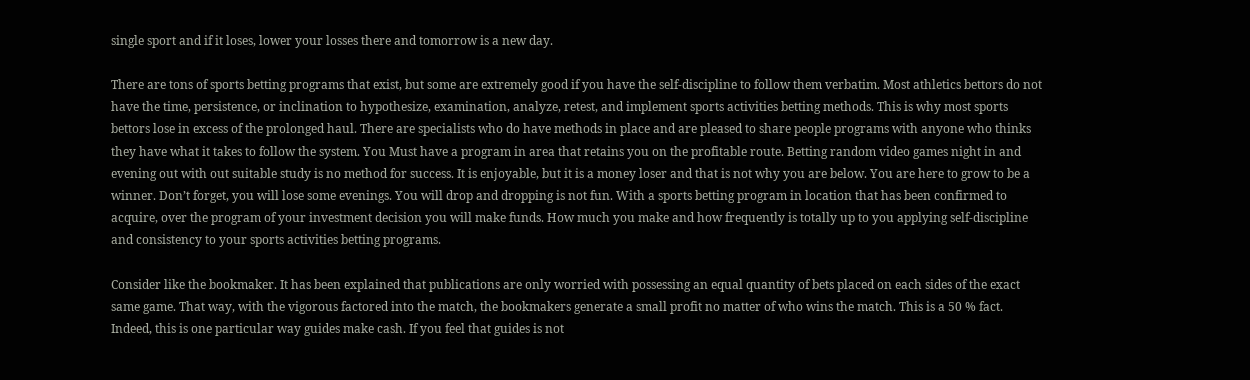single sport and if it loses, lower your losses there and tomorrow is a new day.

There are tons of sports betting programs that exist, but some are extremely good if you have the self-discipline to follow them verbatim. Most athletics bettors do not have the time, persistence, or inclination to hypothesize, examination, analyze, retest, and implement sports activities betting methods. This is why most sports bettors lose in excess of the prolonged haul. There are specialists who do have methods in place and are pleased to share people programs with anyone who thinks they have what it takes to follow the system. You Must have a program in area that retains you on the profitable route. Betting random video games night in and evening out with out suitable study is no method for success. It is enjoyable, but it is a money loser and that is not why you are below. You are here to grow to be a winner. Don’t forget, you will lose some evenings. You will drop and dropping is not fun. With a sports betting program in location that has been confirmed to acquire, over the program of your investment decision you will make funds. How much you make and how frequently is totally up to you applying self-discipline and consistency to your sports activities betting programs.

Consider like the bookmaker. It has been explained that publications are only worried with possessing an equal quantity of bets placed on each sides of the exact same game. That way, with the vigorous factored into the match, the bookmakers generate a small profit no matter of who wins the match. This is a 50 % fact. Indeed, this is one particular way guides make cash. If you feel that guides is not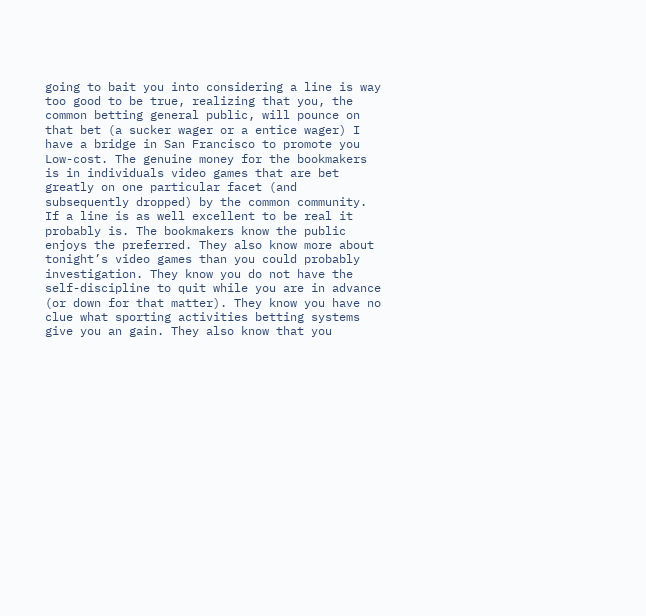going to bait you into considering a line is way too good to be true, realizing that you, the common betting general public, will pounce on that bet (a sucker wager or a entice wager) I have a bridge in San Francisco to promote you Low-cost. The genuine money for the bookmakers is in individuals video games that are bet greatly on one particular facet (and subsequently dropped) by the common community. If a line is as well excellent to be real it probably is. The bookmakers know the public enjoys the preferred. They also know more about tonight’s video games than you could probably investigation. They know you do not have the self-discipline to quit while you are in advance (or down for that matter). They know you have no clue what sporting activities betting systems give you an gain. They also know that you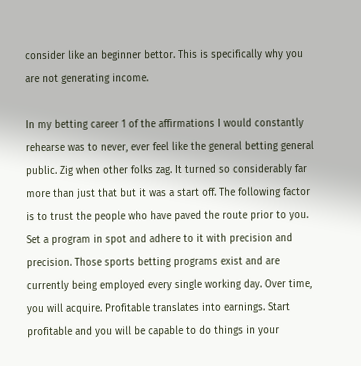consider like an beginner bettor. This is specifically why you are not generating income.

In my betting career 1 of the affirmations I would constantly rehearse was to never, ever feel like the general betting general public. Zig when other folks zag. It turned so considerably far more than just that but it was a start off. The following factor is to trust the people who have paved the route prior to you. Set a program in spot and adhere to it with precision and precision. Those sports betting programs exist and are currently being employed every single working day. Over time, you will acquire. Profitable translates into earnings. Start profitable and you will be capable to do things in your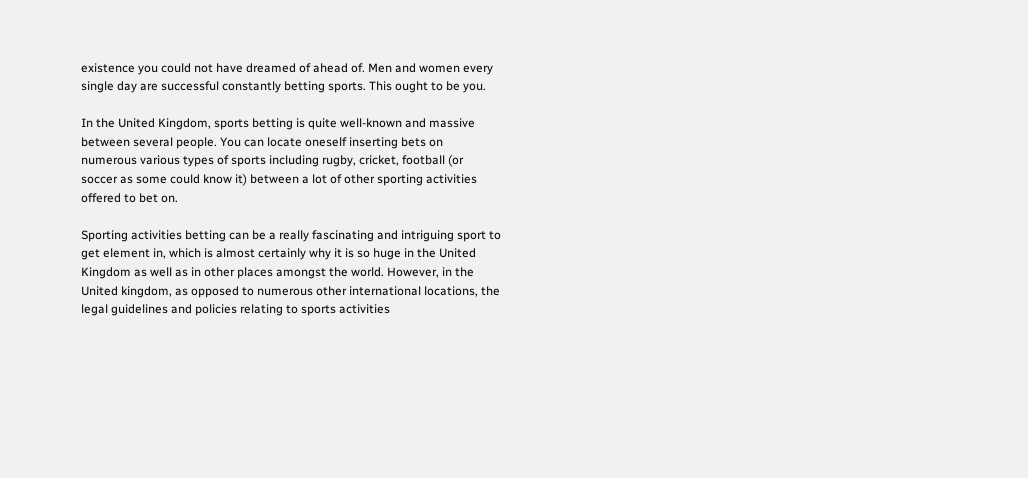existence you could not have dreamed of ahead of. Men and women every single day are successful constantly betting sports. This ought to be you.

In the United Kingdom, sports betting is quite well-known and massive between several people. You can locate oneself inserting bets on numerous various types of sports including rugby, cricket, football (or soccer as some could know it) between a lot of other sporting activities offered to bet on.

Sporting activities betting can be a really fascinating and intriguing sport to get element in, which is almost certainly why it is so huge in the United Kingdom as well as in other places amongst the world. However, in the United kingdom, as opposed to numerous other international locations, the legal guidelines and policies relating to sports activities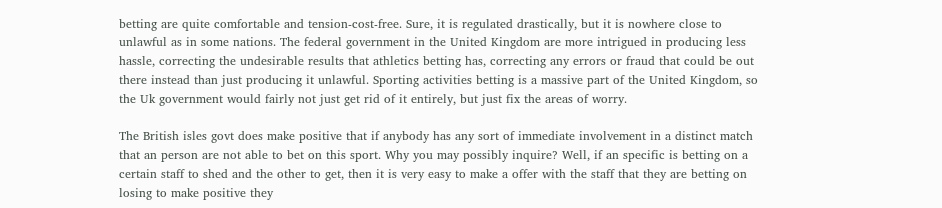betting are quite comfortable and tension-cost-free. Sure, it is regulated drastically, but it is nowhere close to unlawful as in some nations. The federal government in the United Kingdom are more intrigued in producing less hassle, correcting the undesirable results that athletics betting has, correcting any errors or fraud that could be out there instead than just producing it unlawful. Sporting activities betting is a massive part of the United Kingdom, so the Uk government would fairly not just get rid of it entirely, but just fix the areas of worry.

The British isles govt does make positive that if anybody has any sort of immediate involvement in a distinct match that an person are not able to bet on this sport. Why you may possibly inquire? Well, if an specific is betting on a certain staff to shed and the other to get, then it is very easy to make a offer with the staff that they are betting on losing to make positive they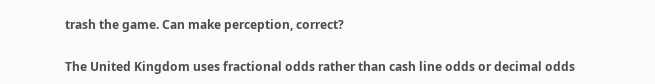trash the game. Can make perception, correct?

The United Kingdom uses fractional odds rather than cash line odds or decimal odds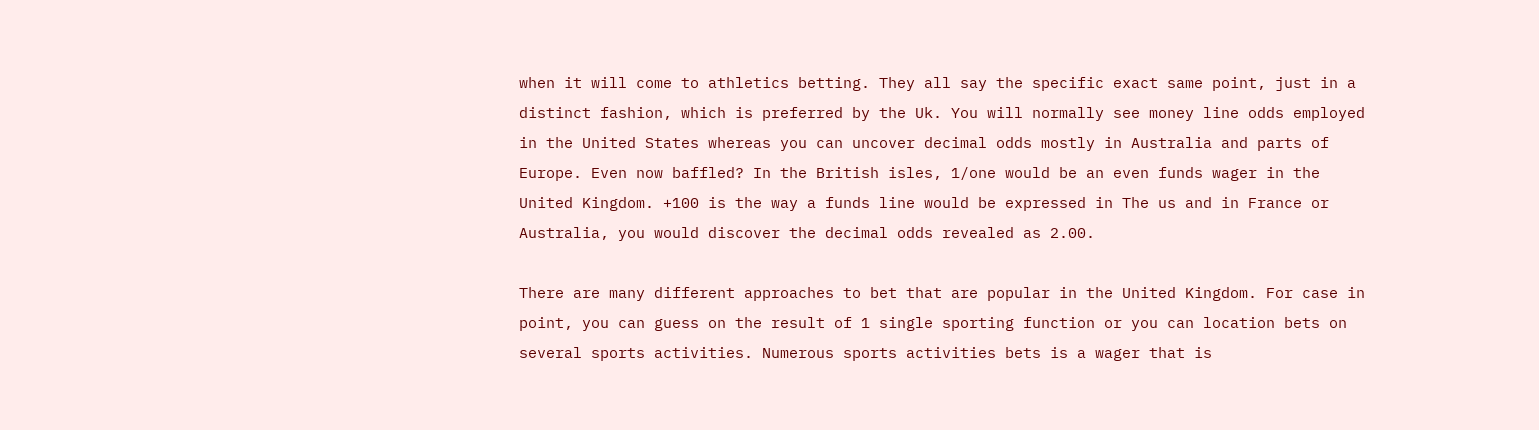when it will come to athletics betting. They all say the specific exact same point, just in a distinct fashion, which is preferred by the Uk. You will normally see money line odds employed in the United States whereas you can uncover decimal odds mostly in Australia and parts of Europe. Even now baffled? In the British isles, 1/one would be an even funds wager in the United Kingdom. +100 is the way a funds line would be expressed in The us and in France or Australia, you would discover the decimal odds revealed as 2.00.

There are many different approaches to bet that are popular in the United Kingdom. For case in point, you can guess on the result of 1 single sporting function or you can location bets on several sports activities. Numerous sports activities bets is a wager that is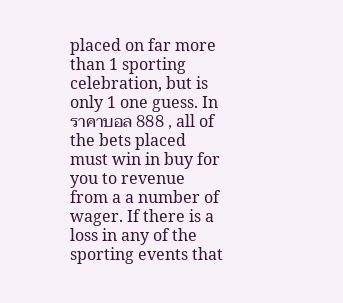placed on far more than 1 sporting celebration, but is only 1 one guess. In ราคาบอล 888 , all of the bets placed must win in buy for you to revenue from a a number of wager. If there is a loss in any of the sporting events that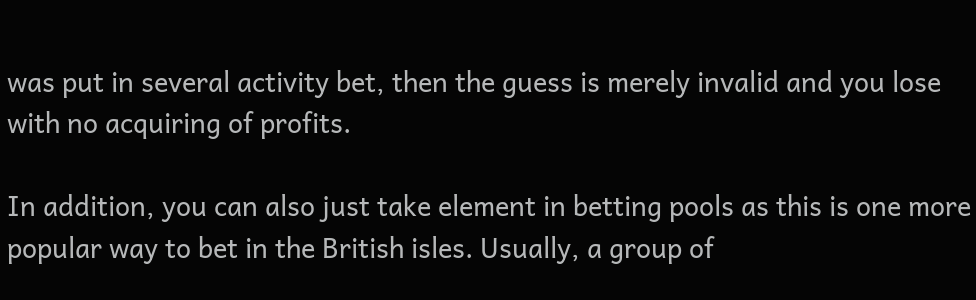was put in several activity bet, then the guess is merely invalid and you lose with no acquiring of profits.

In addition, you can also just take element in betting pools as this is one more popular way to bet in the British isles. Usually, a group of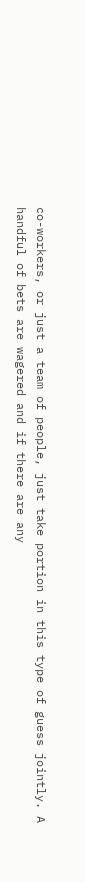co-workers, or just a team of people, just take portion in this type of guess jointly. A handful of bets are wagered and if there are any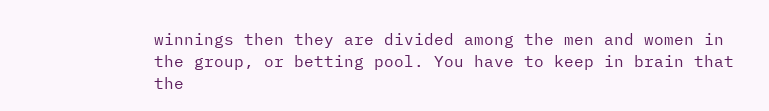winnings then they are divided among the men and women in the group, or betting pool. You have to keep in brain that the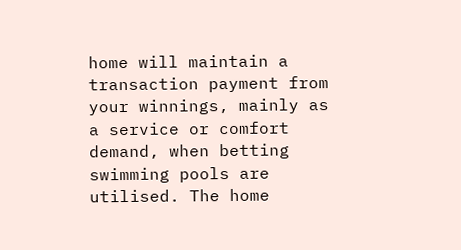home will maintain a transaction payment from your winnings, mainly as a service or comfort demand, when betting swimming pools are utilised. The home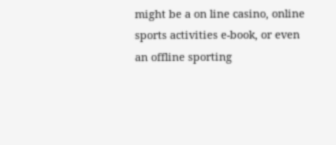might be a on line casino, online sports activities e-book, or even an offline sporting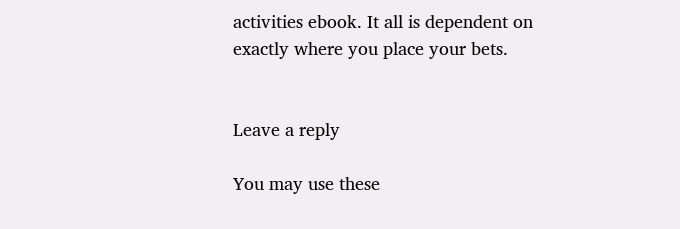activities ebook. It all is dependent on exactly where you place your bets.


Leave a reply

You may use these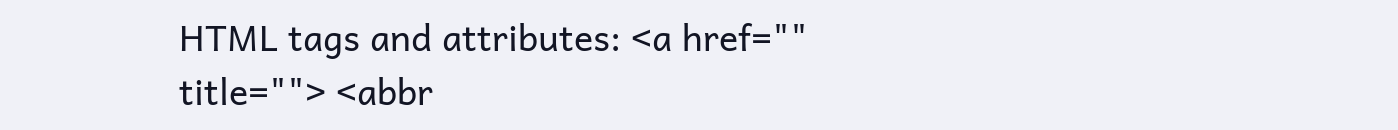HTML tags and attributes: <a href="" title=""> <abbr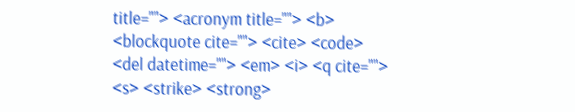title=""> <acronym title=""> <b> <blockquote cite=""> <cite> <code> <del datetime=""> <em> <i> <q cite=""> <s> <strike> <strong>